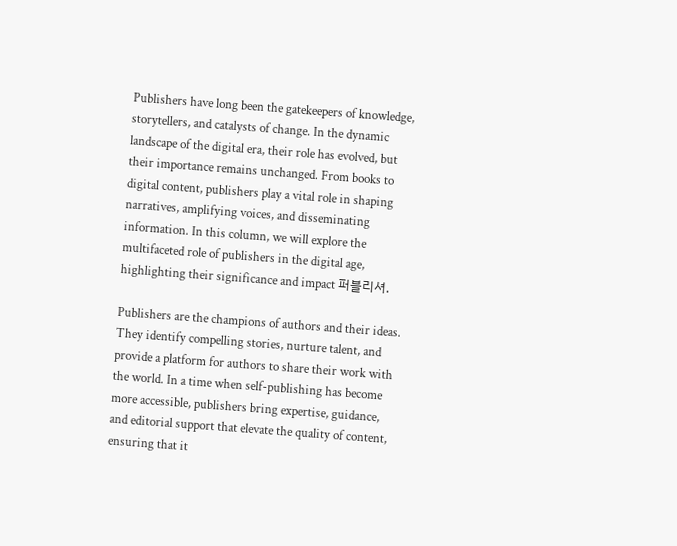Publishers have long been the gatekeepers of knowledge, storytellers, and catalysts of change. In the dynamic landscape of the digital era, their role has evolved, but their importance remains unchanged. From books to digital content, publishers play a vital role in shaping narratives, amplifying voices, and disseminating information. In this column, we will explore the multifaceted role of publishers in the digital age, highlighting their significance and impact 퍼블리셔.

Publishers are the champions of authors and their ideas. They identify compelling stories, nurture talent, and provide a platform for authors to share their work with the world. In a time when self-publishing has become more accessible, publishers bring expertise, guidance, and editorial support that elevate the quality of content, ensuring that it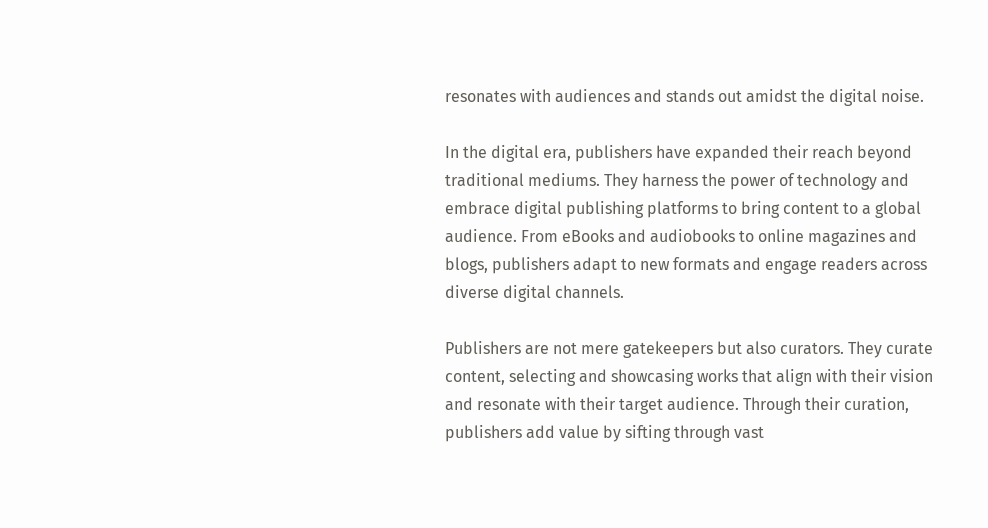resonates with audiences and stands out amidst the digital noise.

In the digital era, publishers have expanded their reach beyond traditional mediums. They harness the power of technology and embrace digital publishing platforms to bring content to a global audience. From eBooks and audiobooks to online magazines and blogs, publishers adapt to new formats and engage readers across diverse digital channels.

Publishers are not mere gatekeepers but also curators. They curate content, selecting and showcasing works that align with their vision and resonate with their target audience. Through their curation, publishers add value by sifting through vast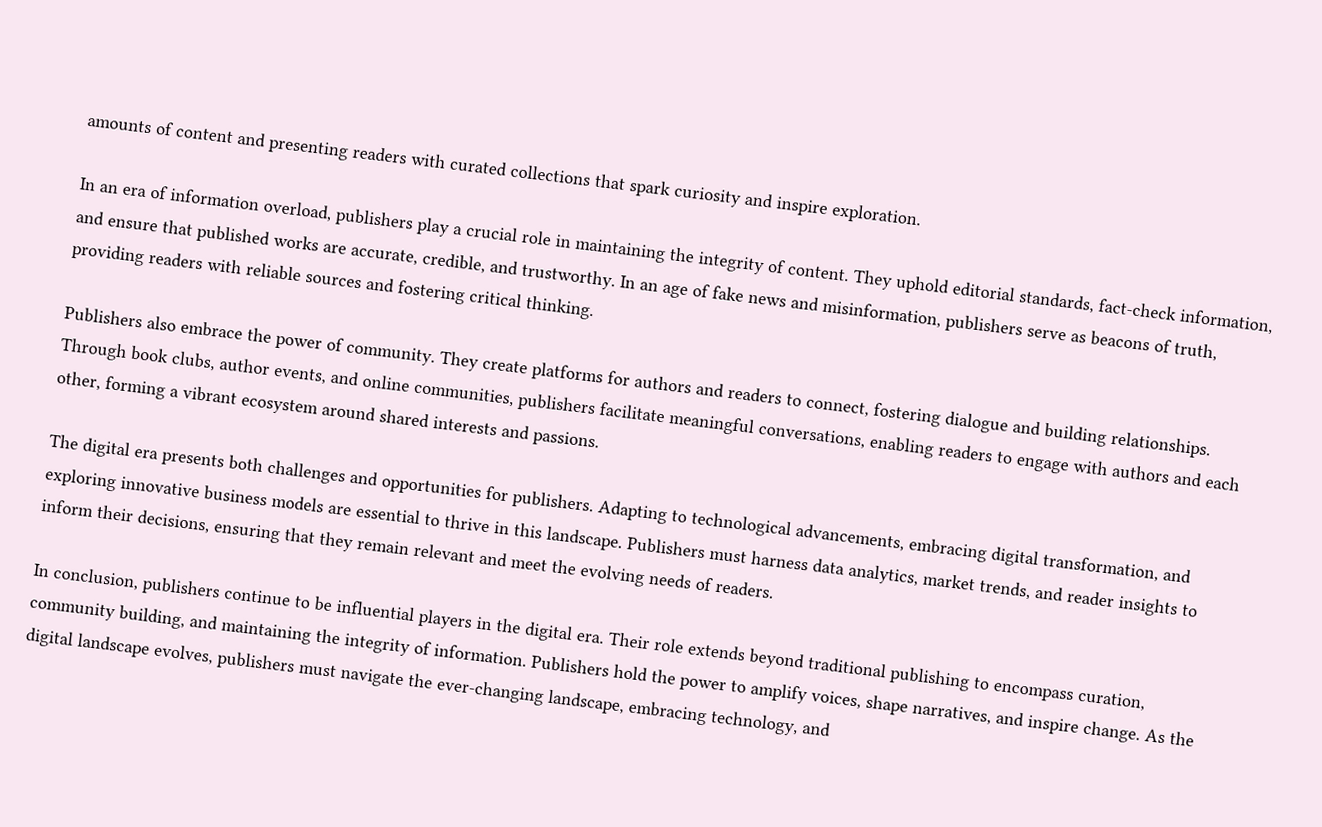amounts of content and presenting readers with curated collections that spark curiosity and inspire exploration.

In an era of information overload, publishers play a crucial role in maintaining the integrity of content. They uphold editorial standards, fact-check information, and ensure that published works are accurate, credible, and trustworthy. In an age of fake news and misinformation, publishers serve as beacons of truth, providing readers with reliable sources and fostering critical thinking.

Publishers also embrace the power of community. They create platforms for authors and readers to connect, fostering dialogue and building relationships. Through book clubs, author events, and online communities, publishers facilitate meaningful conversations, enabling readers to engage with authors and each other, forming a vibrant ecosystem around shared interests and passions.

The digital era presents both challenges and opportunities for publishers. Adapting to technological advancements, embracing digital transformation, and exploring innovative business models are essential to thrive in this landscape. Publishers must harness data analytics, market trends, and reader insights to inform their decisions, ensuring that they remain relevant and meet the evolving needs of readers.

In conclusion, publishers continue to be influential players in the digital era. Their role extends beyond traditional publishing to encompass curation, community building, and maintaining the integrity of information. Publishers hold the power to amplify voices, shape narratives, and inspire change. As the digital landscape evolves, publishers must navigate the ever-changing landscape, embracing technology, and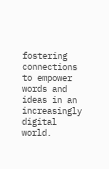fostering connections to empower words and ideas in an increasingly digital world.